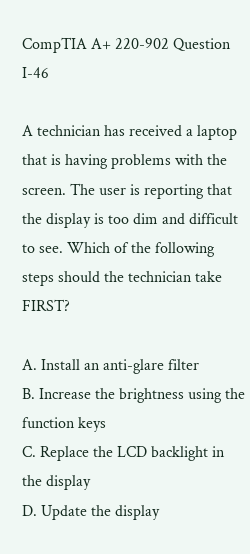CompTIA A+ 220-902 Question I-46

A technician has received a laptop that is having problems with the screen. The user is reporting that the display is too dim and difficult to see. Which of the following steps should the technician take FIRST?

A. Install an anti-glare filter
B. Increase the brightness using the function keys
C. Replace the LCD backlight in the display
D. Update the display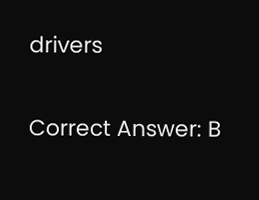drivers

Correct Answer: B